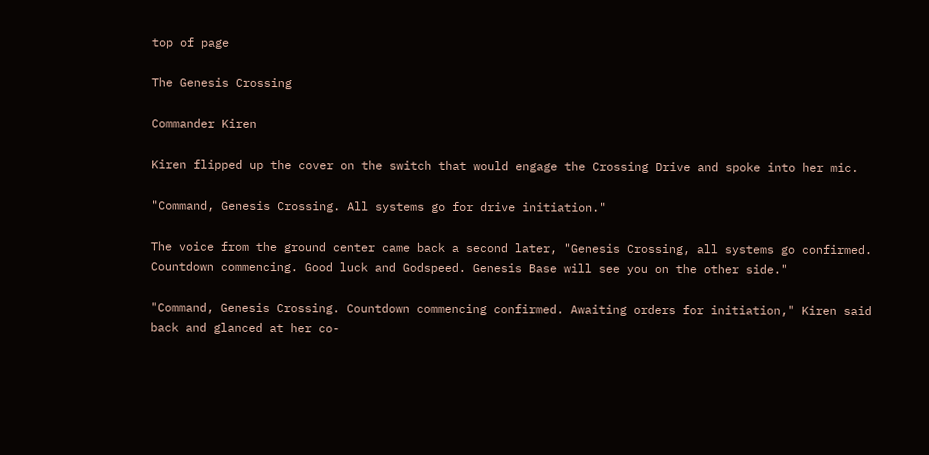top of page

The Genesis Crossing

Commander Kiren

Kiren flipped up the cover on the switch that would engage the Crossing Drive and spoke into her mic.

"Command, Genesis Crossing. All systems go for drive initiation."

The voice from the ground center came back a second later, "Genesis Crossing, all systems go confirmed. Countdown commencing. Good luck and Godspeed. Genesis Base will see you on the other side."

"Command, Genesis Crossing. Countdown commencing confirmed. Awaiting orders for initiation," Kiren said back and glanced at her co-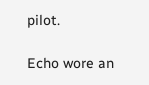pilot.

Echo wore an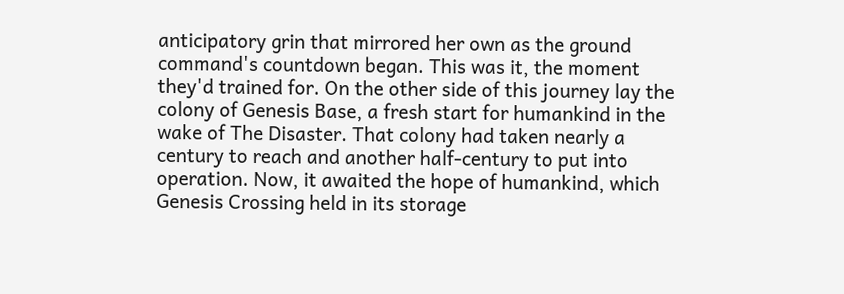anticipatory grin that mirrored her own as the ground command's countdown began. This was it, the moment they'd trained for. On the other side of this journey lay the colony of Genesis Base, a fresh start for humankind in the wake of The Disaster. That colony had taken nearly a century to reach and another half-century to put into operation. Now, it awaited the hope of humankind, which Genesis Crossing held in its storage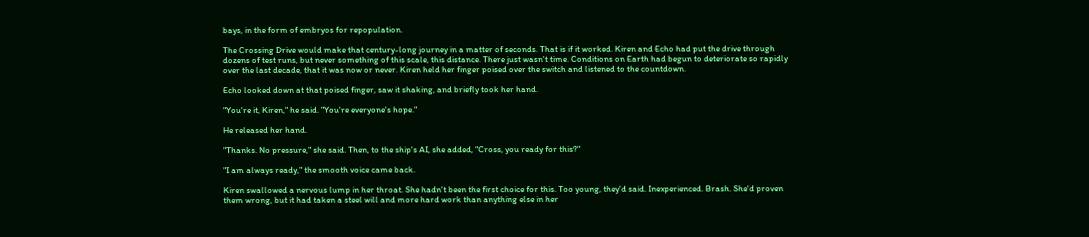bays, in the form of embryos for repopulation.

The Crossing Drive would make that century-long journey in a matter of seconds. That is if it worked. Kiren and Echo had put the drive through dozens of test runs, but never something of this scale, this distance. There just wasn't time. Conditions on Earth had begun to deteriorate so rapidly over the last decade, that it was now or never. Kiren held her finger poised over the switch and listened to the countdown.

Echo looked down at that poised finger, saw it shaking, and briefly took her hand.

"You're it, Kiren," he said. "You're everyone's hope."

He released her hand.

"Thanks. No pressure," she said. Then, to the ship's AI, she added, "Cross, you ready for this?"

"I am always ready," the smooth voice came back.

Kiren swallowed a nervous lump in her throat. She hadn't been the first choice for this. Too young, they'd said. Inexperienced. Brash. She'd proven them wrong, but it had taken a steel will and more hard work than anything else in her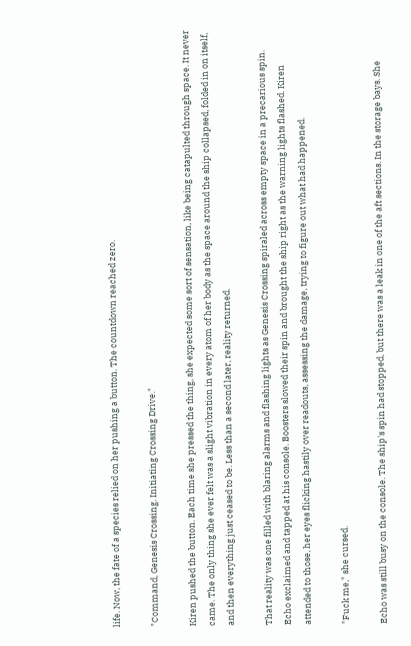life. Now, the fate of a species relied on her pushing a button. The countdown reached zero.

"Command, Genesis Crossing. Initiating Crossing Drive."

Kiren pushed the button. Each time she pressed the thing, she expected some sort of sensation, like being catapulted through space. It never came. The only thing she ever felt was a slight vibration in every atom of her body as the space around the ship collapsed, folded in on itself, and then everything just ceased to be. Less than a second later, reality returned.

That reality was one filled with blaring alarms and flashing lights as Genesis Crossing spiraled across empty space in a precarious spin. Echo exclaimed and tapped at his console. Boosters slowed their spin and brought the ship right as the warning lights flashed. Kiren attended to those, her eyes flicking hastily over readouts, assessing the damage, trying to figure out what had happened.

"Fuck me," she cursed.

Echo was still busy on the console. The ship's spin had stopped, but there was a leak in one of the aft sections. In the storage bays. She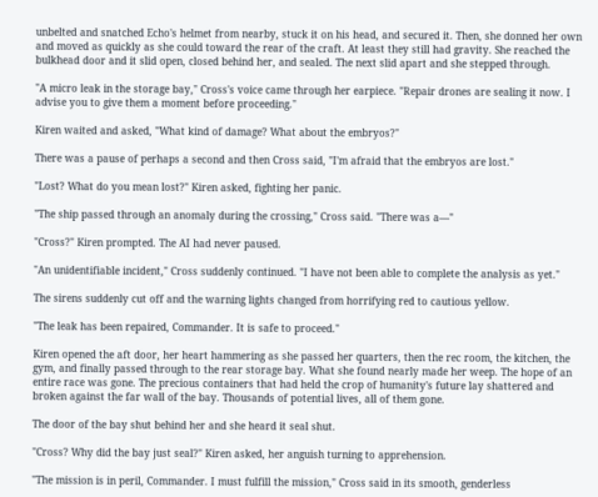unbelted and snatched Echo's helmet from nearby, stuck it on his head, and secured it. Then, she donned her own and moved as quickly as she could toward the rear of the craft. At least they still had gravity. She reached the bulkhead door and it slid open, closed behind her, and sealed. The next slid apart and she stepped through.

"A micro leak in the storage bay," Cross's voice came through her earpiece. "Repair drones are sealing it now. I advise you to give them a moment before proceeding."

Kiren waited and asked, "What kind of damage? What about the embryos?"

There was a pause of perhaps a second and then Cross said, "I'm afraid that the embryos are lost."

"Lost? What do you mean lost?" Kiren asked, fighting her panic.

"The ship passed through an anomaly during the crossing," Cross said. "There was a––"

"Cross?" Kiren prompted. The AI had never paused.

"An unidentifiable incident," Cross suddenly continued. "I have not been able to complete the analysis as yet."

The sirens suddenly cut off and the warning lights changed from horrifying red to cautious yellow.

"The leak has been repaired, Commander. It is safe to proceed."

Kiren opened the aft door, her heart hammering as she passed her quarters, then the rec room, the kitchen, the gym, and finally passed through to the rear storage bay. What she found nearly made her weep. The hope of an entire race was gone. The precious containers that had held the crop of humanity's future lay shattered and broken against the far wall of the bay. Thousands of potential lives, all of them gone.

The door of the bay shut behind her and she heard it seal shut.

"Cross? Why did the bay just seal?" Kiren asked, her anguish turning to apprehension.

"The mission is in peril, Commander. I must fulfill the mission," Cross said in its smooth, genderless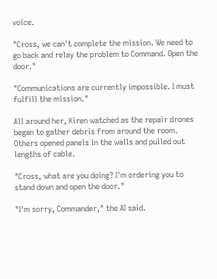voice.

"Cross, we can't complete the mission. We need to go back and relay the problem to Command. Open the door."

"Communications are currently impossible. I must fulfill the mission."

All around her, Kiren watched as the repair drones began to gather debris from around the room. Others opened panels in the walls and pulled out lengths of cable.

"Cross, what are you doing? I'm ordering you to stand down and open the door."

"I'm sorry, Commander," the AI said.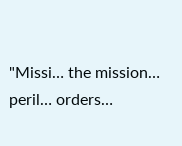"Missi… the mission… peril… orders…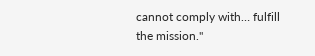cannot comply with… fulfill the mission."